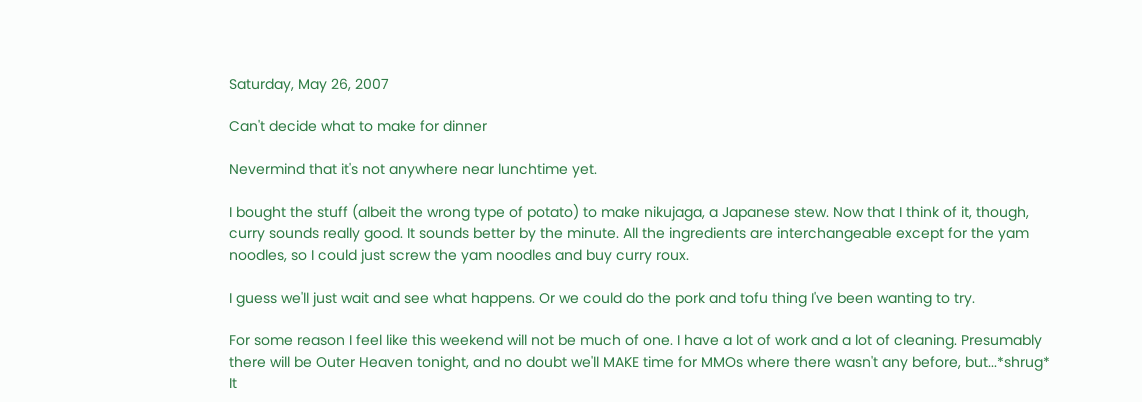Saturday, May 26, 2007

Can't decide what to make for dinner

Nevermind that it's not anywhere near lunchtime yet.

I bought the stuff (albeit the wrong type of potato) to make nikujaga, a Japanese stew. Now that I think of it, though, curry sounds really good. It sounds better by the minute. All the ingredients are interchangeable except for the yam noodles, so I could just screw the yam noodles and buy curry roux.

I guess we'll just wait and see what happens. Or we could do the pork and tofu thing I've been wanting to try.

For some reason I feel like this weekend will not be much of one. I have a lot of work and a lot of cleaning. Presumably there will be Outer Heaven tonight, and no doubt we'll MAKE time for MMOs where there wasn't any before, but...*shrug* It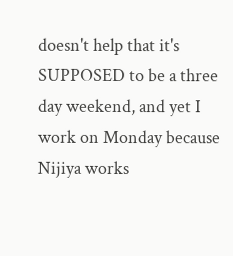doesn't help that it's SUPPOSED to be a three day weekend, and yet I work on Monday because Nijiya works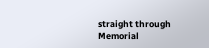straight through Memorial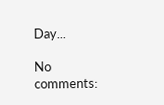Day...

No comments: